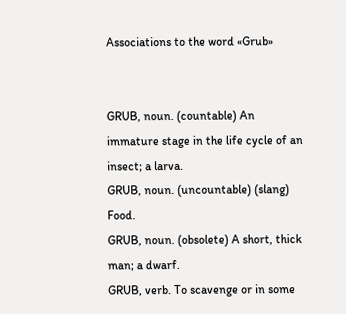Associations to the word «Grub»


GRUB, noun. (countable) An immature stage in the life cycle of an insect; a larva.
GRUB, noun. (uncountable) (slang) Food.
GRUB, noun. (obsolete) A short, thick man; a dwarf.
GRUB, verb. To scavenge or in some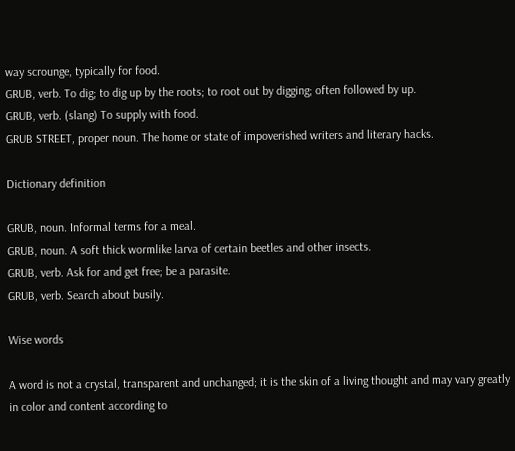way scrounge, typically for food.
GRUB, verb. To dig; to dig up by the roots; to root out by digging; often followed by up.
GRUB, verb. (slang) To supply with food.
GRUB STREET, proper noun. The home or state of impoverished writers and literary hacks.

Dictionary definition

GRUB, noun. Informal terms for a meal.
GRUB, noun. A soft thick wormlike larva of certain beetles and other insects.
GRUB, verb. Ask for and get free; be a parasite.
GRUB, verb. Search about busily.

Wise words

A word is not a crystal, transparent and unchanged; it is the skin of a living thought and may vary greatly in color and content according to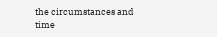the circumstances and time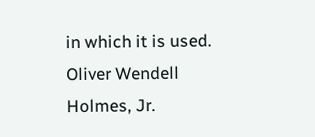in which it is used.
Oliver Wendell Holmes, Jr.